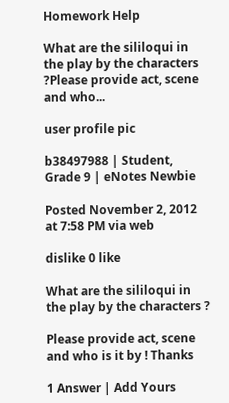Homework Help

What are the sililoqui in the play by the characters ?Please provide act, scene and who...

user profile pic

b38497988 | Student, Grade 9 | eNotes Newbie

Posted November 2, 2012 at 7:58 PM via web

dislike 0 like

What are the sililoqui in the play by the characters ?

Please provide act, scene and who is it by ! Thanks

1 Answer | Add Yours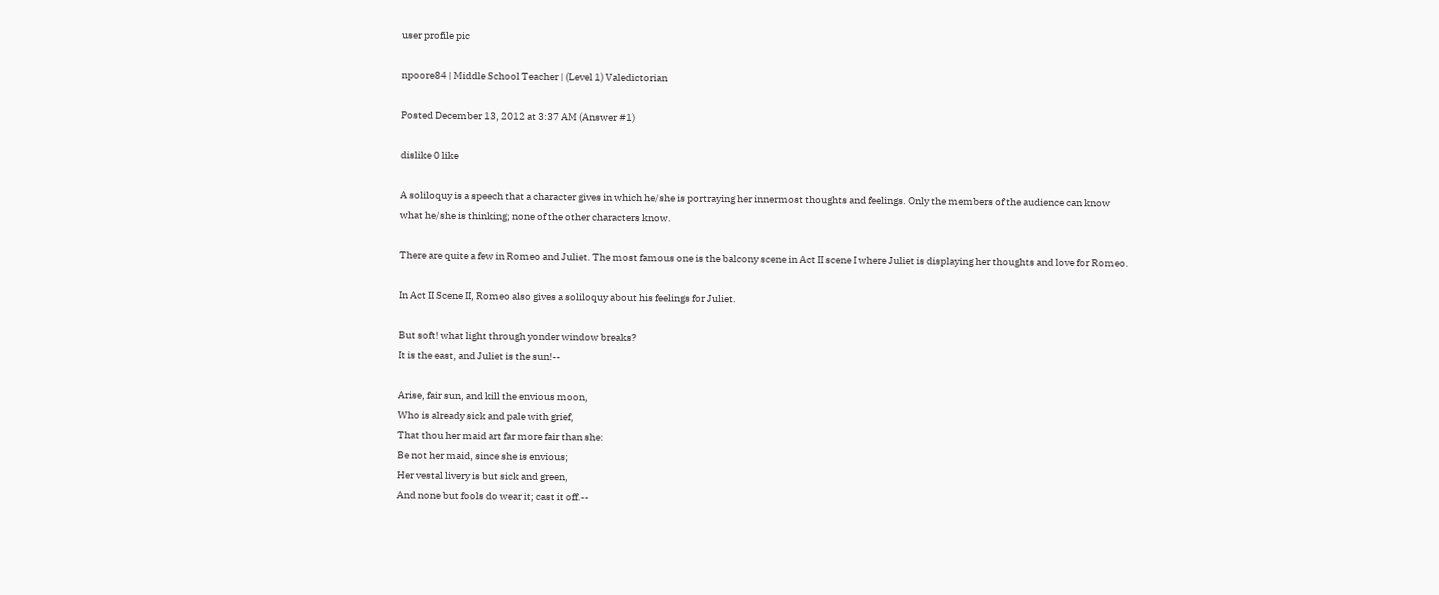user profile pic

npoore84 | Middle School Teacher | (Level 1) Valedictorian

Posted December 13, 2012 at 3:37 AM (Answer #1)

dislike 0 like

A soliloquy is a speech that a character gives in which he/she is portraying her innermost thoughts and feelings. Only the members of the audience can know what he/she is thinking; none of the other characters know.

There are quite a few in Romeo and Juliet. The most famous one is the balcony scene in Act II scene I where Juliet is displaying her thoughts and love for Romeo.

In Act II Scene II, Romeo also gives a soliloquy about his feelings for Juliet.

But soft! what light through yonder window breaks?
It is the east, and Juliet is the sun!--

Arise, fair sun, and kill the envious moon,
Who is already sick and pale with grief,
That thou her maid art far more fair than she:
Be not her maid, since she is envious;
Her vestal livery is but sick and green,
And none but fools do wear it; cast it off.--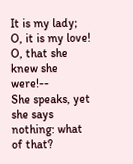It is my lady; O, it is my love!
O, that she knew she were!--
She speaks, yet she says nothing: what of that?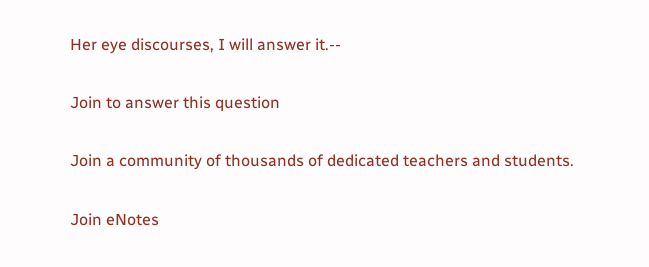Her eye discourses, I will answer it.--

Join to answer this question

Join a community of thousands of dedicated teachers and students.

Join eNotes